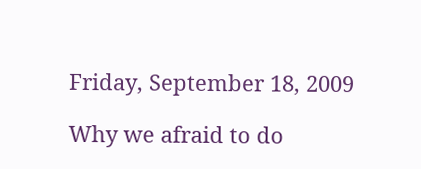Friday, September 18, 2009

Why we afraid to do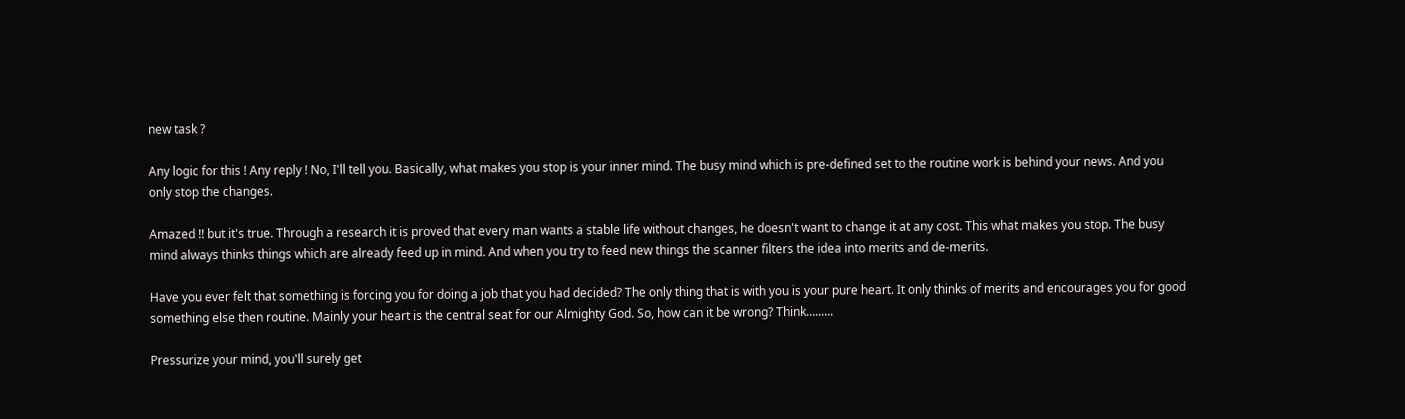new task ?

Any logic for this ! Any reply ! No, I'll tell you. Basically, what makes you stop is your inner mind. The busy mind which is pre-defined set to the routine work is behind your news. And you only stop the changes.

Amazed !! but it's true. Through a research it is proved that every man wants a stable life without changes, he doesn't want to change it at any cost. This what makes you stop. The busy mind always thinks things which are already feed up in mind. And when you try to feed new things the scanner filters the idea into merits and de-merits.

Have you ever felt that something is forcing you for doing a job that you had decided? The only thing that is with you is your pure heart. It only thinks of merits and encourages you for good something else then routine. Mainly your heart is the central seat for our Almighty God. So, how can it be wrong? Think.........

Pressurize your mind, you'll surely get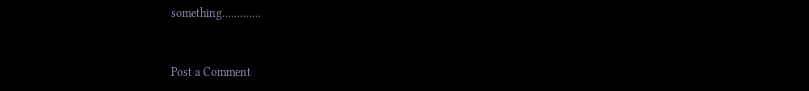something.............


Post a Comment